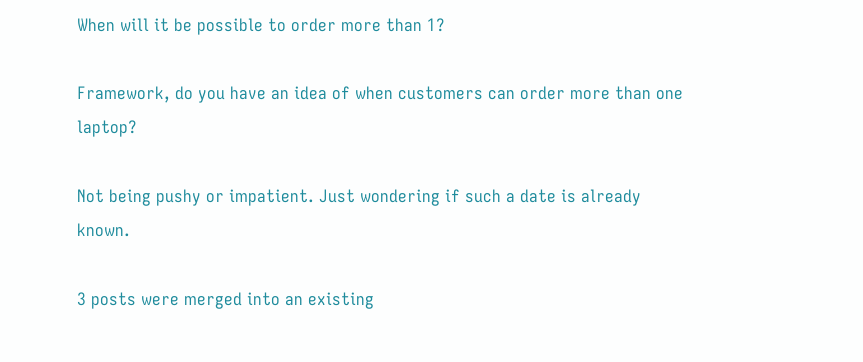When will it be possible to order more than 1?

Framework, do you have an idea of when customers can order more than one laptop?

Not being pushy or impatient. Just wondering if such a date is already known.

3 posts were merged into an existing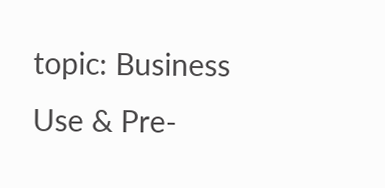topic: Business Use & Pre-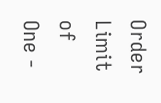Order Limit of One -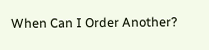When Can I Order Another?